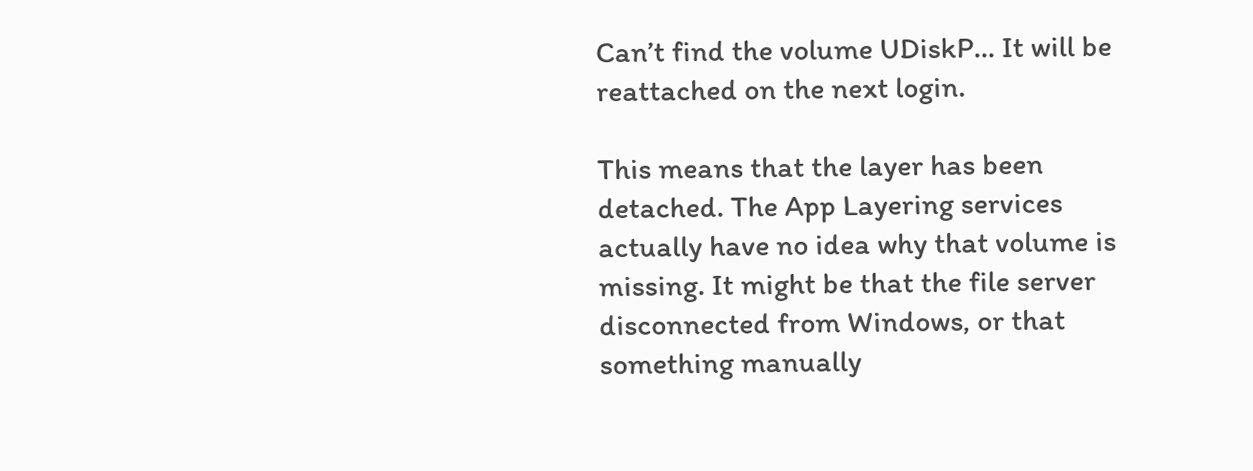Can’t find the volume UDiskP… It will be reattached on the next login.

This means that the layer has been detached. The App Layering services actually have no idea why that volume is missing. It might be that the file server disconnected from Windows, or that something manually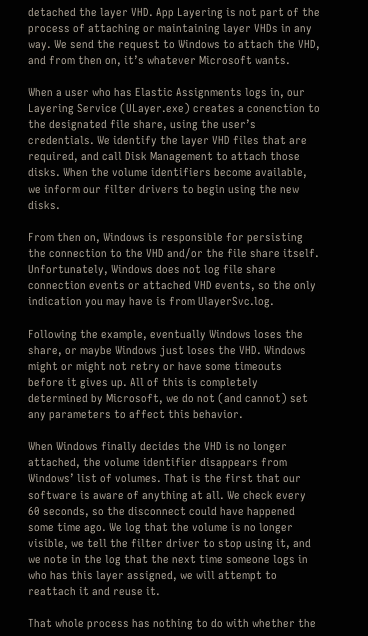detached the layer VHD. App Layering is not part of the process of attaching or maintaining layer VHDs in any way. We send the request to Windows to attach the VHD, and from then on, it’s whatever Microsoft wants.

When a user who has Elastic Assignments logs in, our Layering Service (ULayer.exe) creates a conenction to the designated file share, using the user’s credentials. We identify the layer VHD files that are required, and call Disk Management to attach those disks. When the volume identifiers become available, we inform our filter drivers to begin using the new disks.

From then on, Windows is responsible for persisting the connection to the VHD and/or the file share itself. Unfortunately, Windows does not log file share connection events or attached VHD events, so the only indication you may have is from UlayerSvc.log.

Following the example, eventually Windows loses the share, or maybe Windows just loses the VHD. Windows might or might not retry or have some timeouts before it gives up. All of this is completely determined by Microsoft, we do not (and cannot) set any parameters to affect this behavior.

When Windows finally decides the VHD is no longer attached, the volume identifier disappears from Windows’ list of volumes. That is the first that our software is aware of anything at all. We check every 60 seconds, so the disconnect could have happened some time ago. We log that the volume is no longer visible, we tell the filter driver to stop using it, and we note in the log that the next time someone logs in who has this layer assigned, we will attempt to reattach it and reuse it.

That whole process has nothing to do with whether the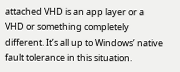attached VHD is an app layer or a VHD or something completely different. It’s all up to Windows’ native fault tolerance in this situation.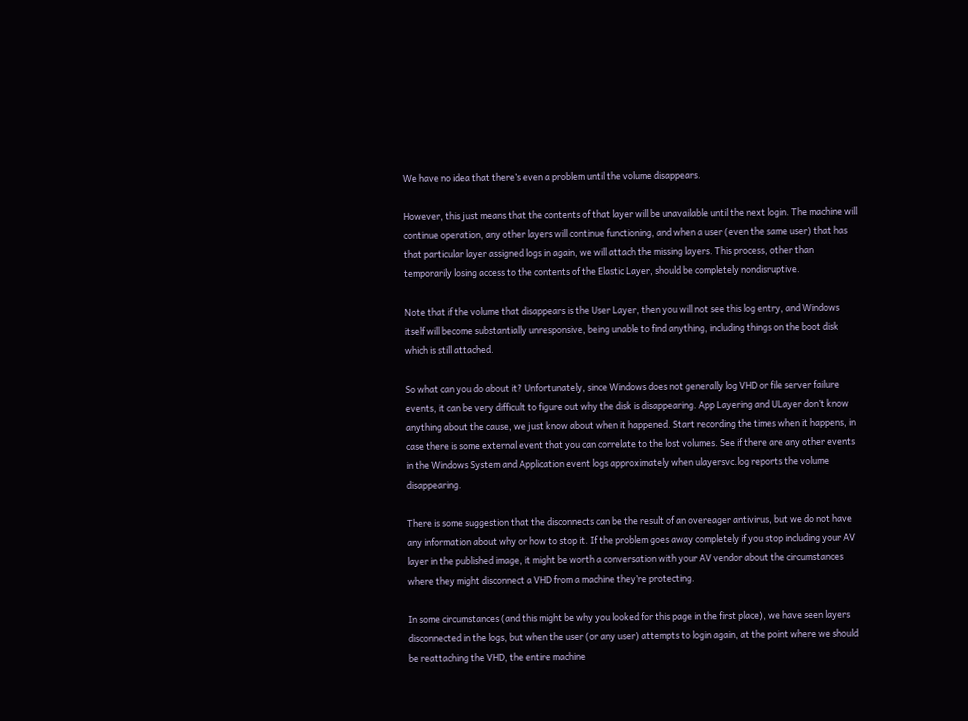We have no idea that there’s even a problem until the volume disappears.

However, this just means that the contents of that layer will be unavailable until the next login. The machine will continue operation, any other layers will continue functioning, and when a user (even the same user) that has that particular layer assigned logs in again, we will attach the missing layers. This process, other than temporarily losing access to the contents of the Elastic Layer, should be completely nondisruptive.

Note that if the volume that disappears is the User Layer, then you will not see this log entry, and Windows itself will become substantially unresponsive, being unable to find anything, including things on the boot disk which is still attached.

So what can you do about it? Unfortunately, since Windows does not generally log VHD or file server failure events, it can be very difficult to figure out why the disk is disappearing. App Layering and ULayer don’t know anything about the cause, we just know about when it happened. Start recording the times when it happens, in case there is some external event that you can correlate to the lost volumes. See if there are any other events in the Windows System and Application event logs approximately when ulayersvc.log reports the volume disappearing.

There is some suggestion that the disconnects can be the result of an overeager antivirus, but we do not have any information about why or how to stop it. If the problem goes away completely if you stop including your AV layer in the published image, it might be worth a conversation with your AV vendor about the circumstances where they might disconnect a VHD from a machine they’re protecting.

In some circumstances (and this might be why you looked for this page in the first place), we have seen layers disconnected in the logs, but when the user (or any user) attempts to login again, at the point where we should be reattaching the VHD, the entire machine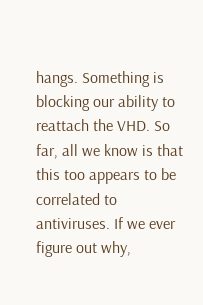hangs. Something is blocking our ability to reattach the VHD. So far, all we know is that this too appears to be correlated to antiviruses. If we ever figure out why,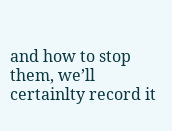and how to stop them, we’ll certainlty record it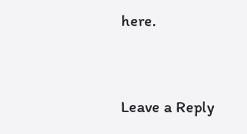here.


Leave a Reply